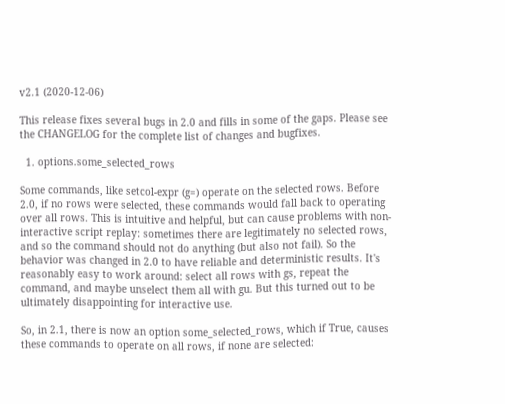v2.1 (2020-12-06)

This release fixes several bugs in 2.0 and fills in some of the gaps. Please see the CHANGELOG for the complete list of changes and bugfixes.

  1. options.some_selected_rows

Some commands, like setcol-expr (g=) operate on the selected rows. Before 2.0, if no rows were selected, these commands would fall back to operating over all rows. This is intuitive and helpful, but can cause problems with non-interactive script replay: sometimes there are legitimately no selected rows, and so the command should not do anything (but also not fail). So the behavior was changed in 2.0 to have reliable and deterministic results. It's reasonably easy to work around: select all rows with gs, repeat the command, and maybe unselect them all with gu. But this turned out to be ultimately disappointing for interactive use.

So, in 2.1, there is now an option some_selected_rows, which if True, causes these commands to operate on all rows, if none are selected: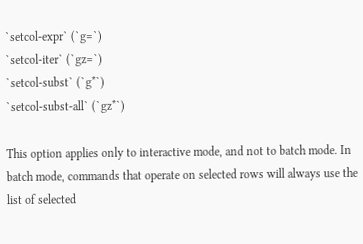`setcol-expr` (`g=`)
`setcol-iter` (`gz=`)
`setcol-subst` (`g*`)
`setcol-subst-all` (`gz*`)

This option applies only to interactive mode, and not to batch mode. In batch mode, commands that operate on selected rows will always use the list of selected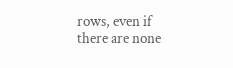rows, even if there are none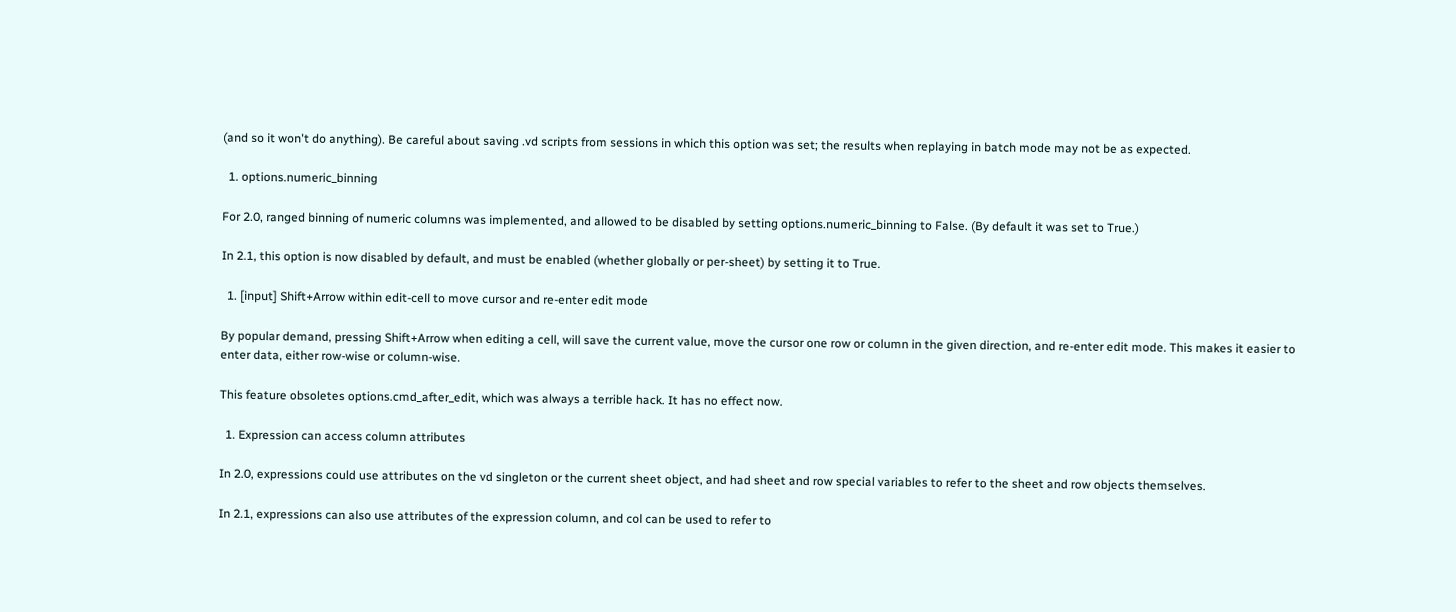(and so it won't do anything). Be careful about saving .vd scripts from sessions in which this option was set; the results when replaying in batch mode may not be as expected.

  1. options.numeric_binning

For 2.0, ranged binning of numeric columns was implemented, and allowed to be disabled by setting options.numeric_binning to False. (By default it was set to True.)

In 2.1, this option is now disabled by default, and must be enabled (whether globally or per-sheet) by setting it to True.

  1. [input] Shift+Arrow within edit-cell to move cursor and re-enter edit mode

By popular demand, pressing Shift+Arrow when editing a cell, will save the current value, move the cursor one row or column in the given direction, and re-enter edit mode. This makes it easier to enter data, either row-wise or column-wise.

This feature obsoletes options.cmd_after_edit, which was always a terrible hack. It has no effect now.

  1. Expression can access column attributes

In 2.0, expressions could use attributes on the vd singleton or the current sheet object, and had sheet and row special variables to refer to the sheet and row objects themselves.

In 2.1, expressions can also use attributes of the expression column, and col can be used to refer to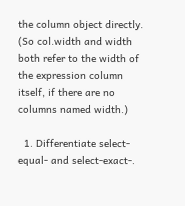the column object directly. (So col.width and width both refer to the width of the expression column itself, if there are no columns named width.)

  1. Differentiate select-equal- and select-exact-.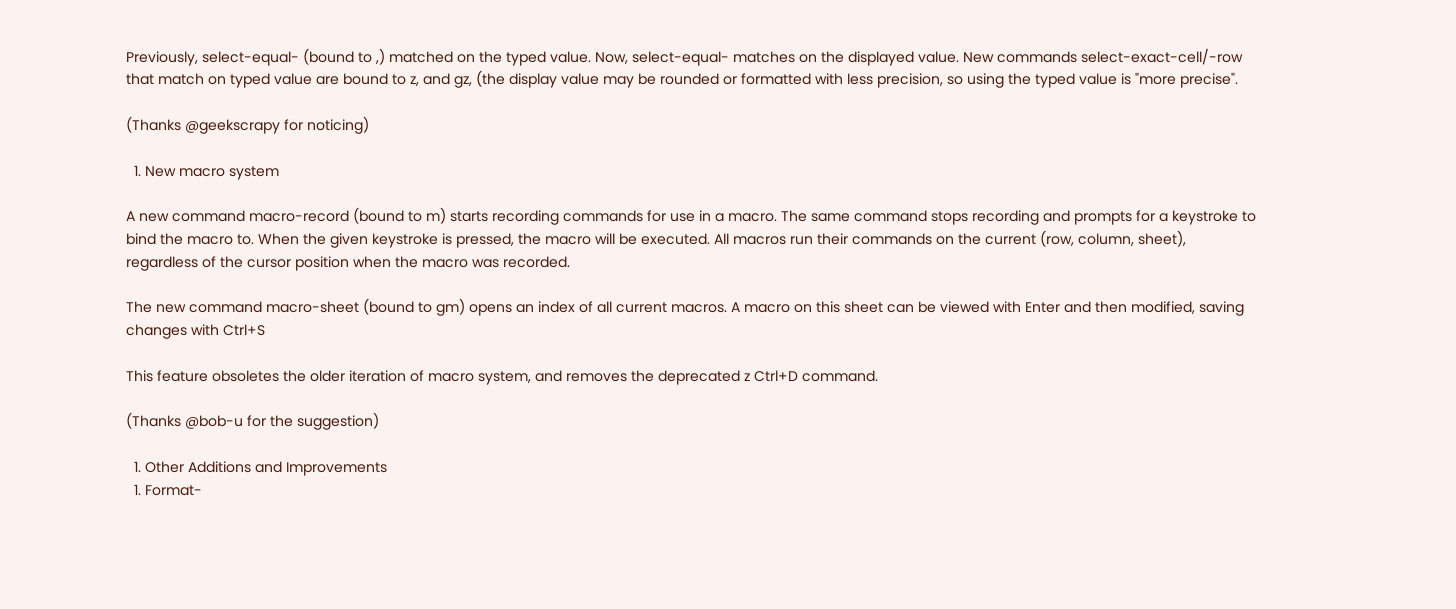Previously, select-equal- (bound to ,) matched on the typed value. Now, select-equal- matches on the displayed value. New commands select-exact-cell/-row that match on typed value are bound to z, and gz, (the display value may be rounded or formatted with less precision, so using the typed value is "more precise".

(Thanks @geekscrapy for noticing)

  1. New macro system

A new command macro-record (bound to m) starts recording commands for use in a macro. The same command stops recording and prompts for a keystroke to bind the macro to. When the given keystroke is pressed, the macro will be executed. All macros run their commands on the current (row, column, sheet), regardless of the cursor position when the macro was recorded.

The new command macro-sheet (bound to gm) opens an index of all current macros. A macro on this sheet can be viewed with Enter and then modified, saving changes with Ctrl+S

This feature obsoletes the older iteration of macro system, and removes the deprecated z Ctrl+D command.

(Thanks @bob-u for the suggestion)

  1. Other Additions and Improvements
  1. Format-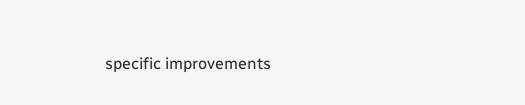specific improvements